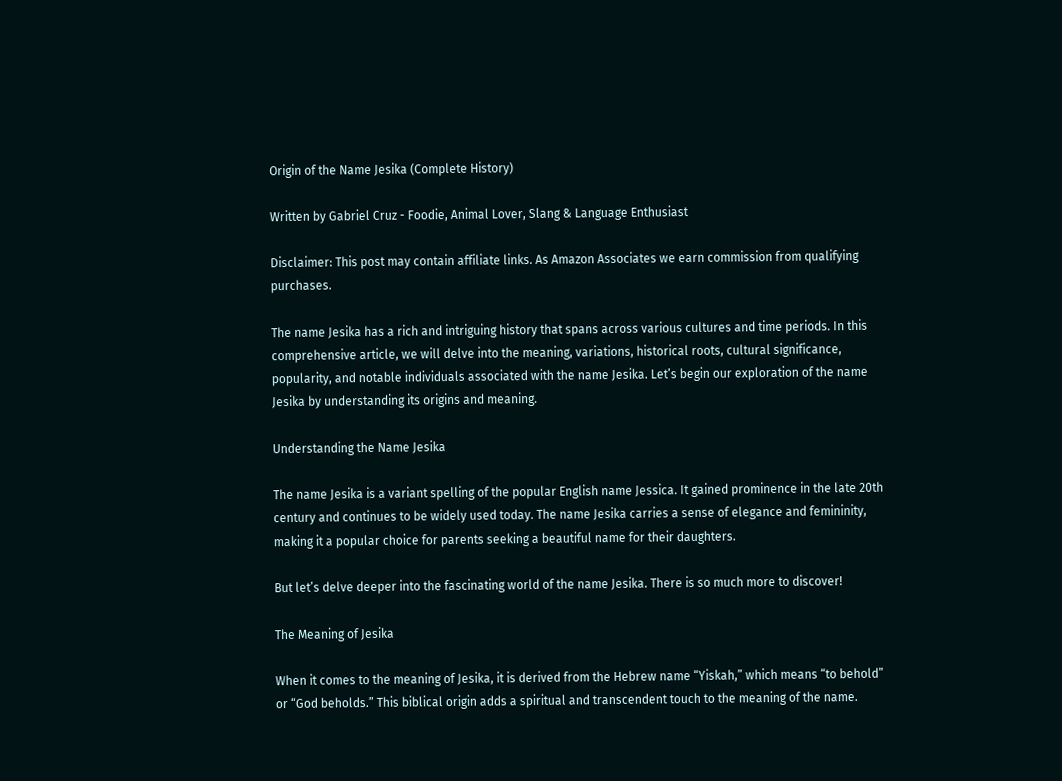Origin of the Name Jesika (Complete History)

Written by Gabriel Cruz - Foodie, Animal Lover, Slang & Language Enthusiast

Disclaimer: This post may contain affiliate links. As Amazon Associates we earn commission from qualifying purchases.

The name Jesika has a rich and intriguing history that spans across various cultures and time periods. In this comprehensive article, we will delve into the meaning, variations, historical roots, cultural significance, popularity, and notable individuals associated with the name Jesika. Let’s begin our exploration of the name Jesika by understanding its origins and meaning.

Understanding the Name Jesika

The name Jesika is a variant spelling of the popular English name Jessica. It gained prominence in the late 20th century and continues to be widely used today. The name Jesika carries a sense of elegance and femininity, making it a popular choice for parents seeking a beautiful name for their daughters.

But let’s delve deeper into the fascinating world of the name Jesika. There is so much more to discover!

The Meaning of Jesika

When it comes to the meaning of Jesika, it is derived from the Hebrew name “Yiskah,” which means “to behold” or “God beholds.” This biblical origin adds a spiritual and transcendent touch to the meaning of the name.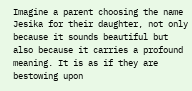Imagine a parent choosing the name Jesika for their daughter, not only because it sounds beautiful but also because it carries a profound meaning. It is as if they are bestowing upon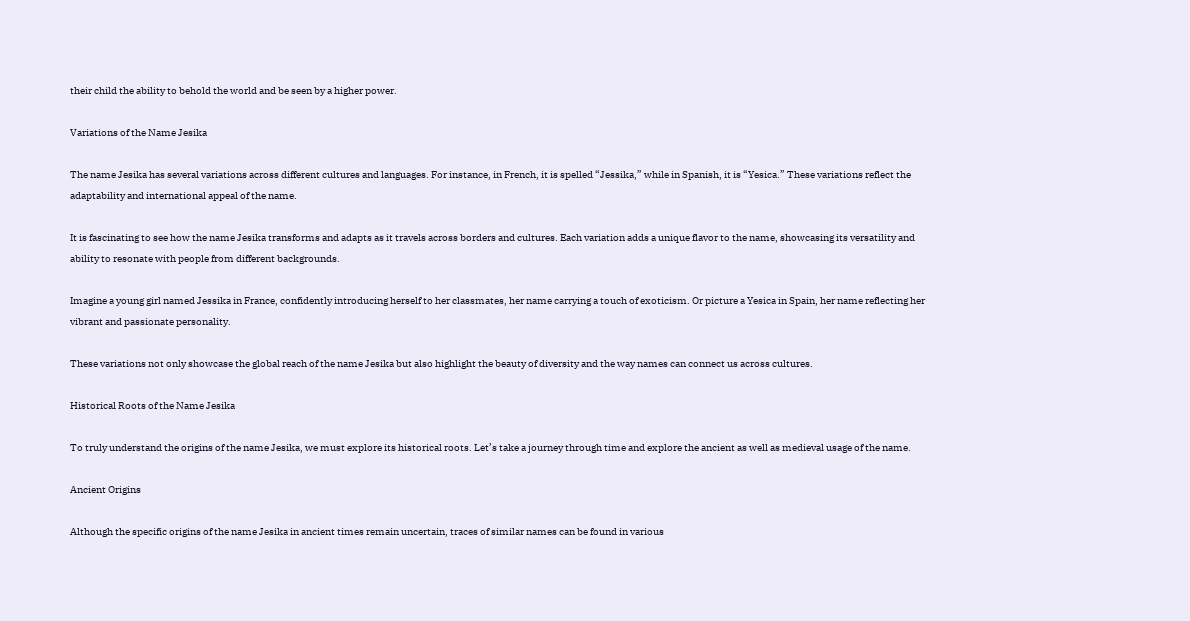their child the ability to behold the world and be seen by a higher power.

Variations of the Name Jesika

The name Jesika has several variations across different cultures and languages. For instance, in French, it is spelled “Jessika,” while in Spanish, it is “Yesica.” These variations reflect the adaptability and international appeal of the name.

It is fascinating to see how the name Jesika transforms and adapts as it travels across borders and cultures. Each variation adds a unique flavor to the name, showcasing its versatility and ability to resonate with people from different backgrounds.

Imagine a young girl named Jessika in France, confidently introducing herself to her classmates, her name carrying a touch of exoticism. Or picture a Yesica in Spain, her name reflecting her vibrant and passionate personality.

These variations not only showcase the global reach of the name Jesika but also highlight the beauty of diversity and the way names can connect us across cultures.

Historical Roots of the Name Jesika

To truly understand the origins of the name Jesika, we must explore its historical roots. Let’s take a journey through time and explore the ancient as well as medieval usage of the name.

Ancient Origins

Although the specific origins of the name Jesika in ancient times remain uncertain, traces of similar names can be found in various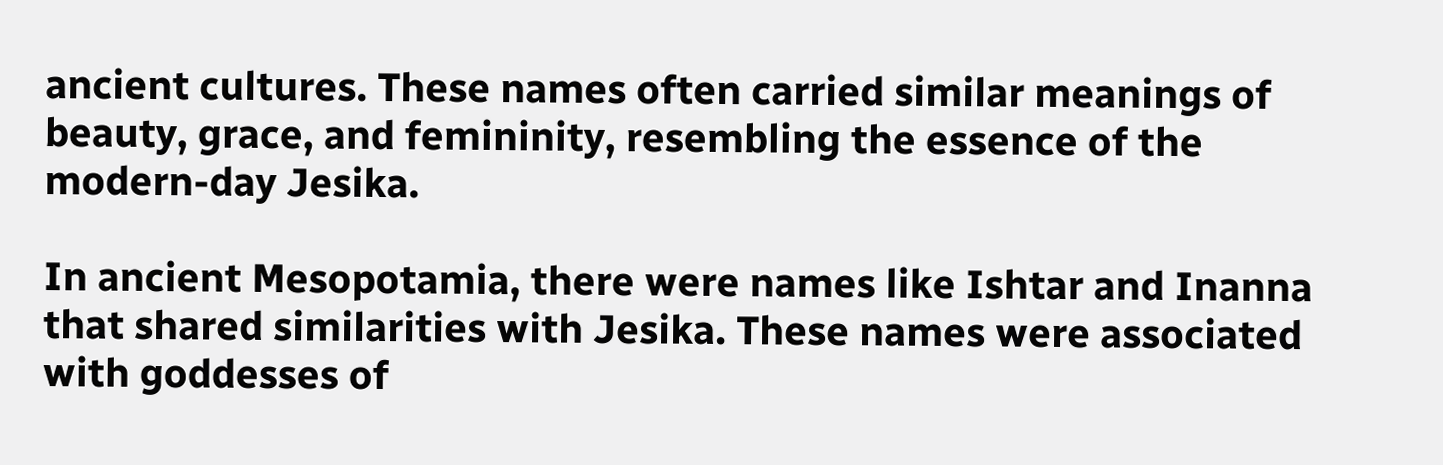ancient cultures. These names often carried similar meanings of beauty, grace, and femininity, resembling the essence of the modern-day Jesika.

In ancient Mesopotamia, there were names like Ishtar and Inanna that shared similarities with Jesika. These names were associated with goddesses of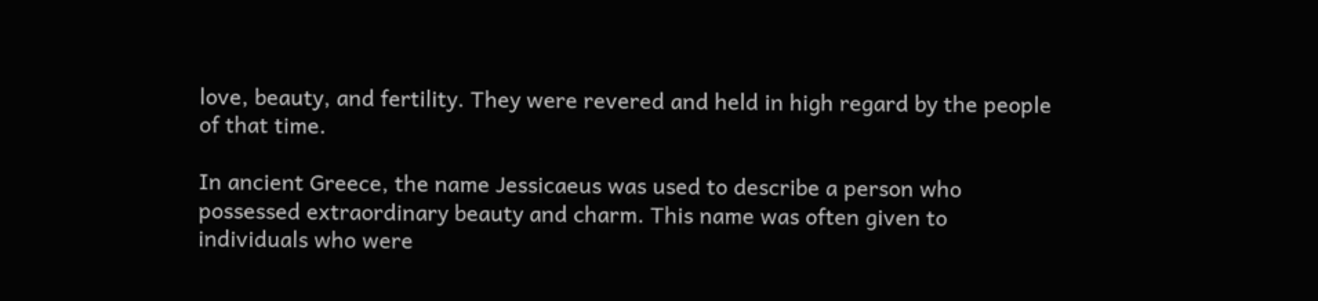love, beauty, and fertility. They were revered and held in high regard by the people of that time.

In ancient Greece, the name Jessicaeus was used to describe a person who possessed extraordinary beauty and charm. This name was often given to individuals who were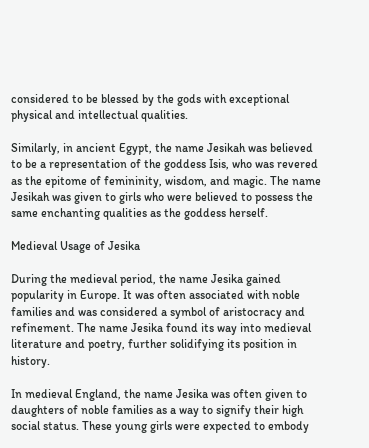considered to be blessed by the gods with exceptional physical and intellectual qualities.

Similarly, in ancient Egypt, the name Jesikah was believed to be a representation of the goddess Isis, who was revered as the epitome of femininity, wisdom, and magic. The name Jesikah was given to girls who were believed to possess the same enchanting qualities as the goddess herself.

Medieval Usage of Jesika

During the medieval period, the name Jesika gained popularity in Europe. It was often associated with noble families and was considered a symbol of aristocracy and refinement. The name Jesika found its way into medieval literature and poetry, further solidifying its position in history.

In medieval England, the name Jesika was often given to daughters of noble families as a way to signify their high social status. These young girls were expected to embody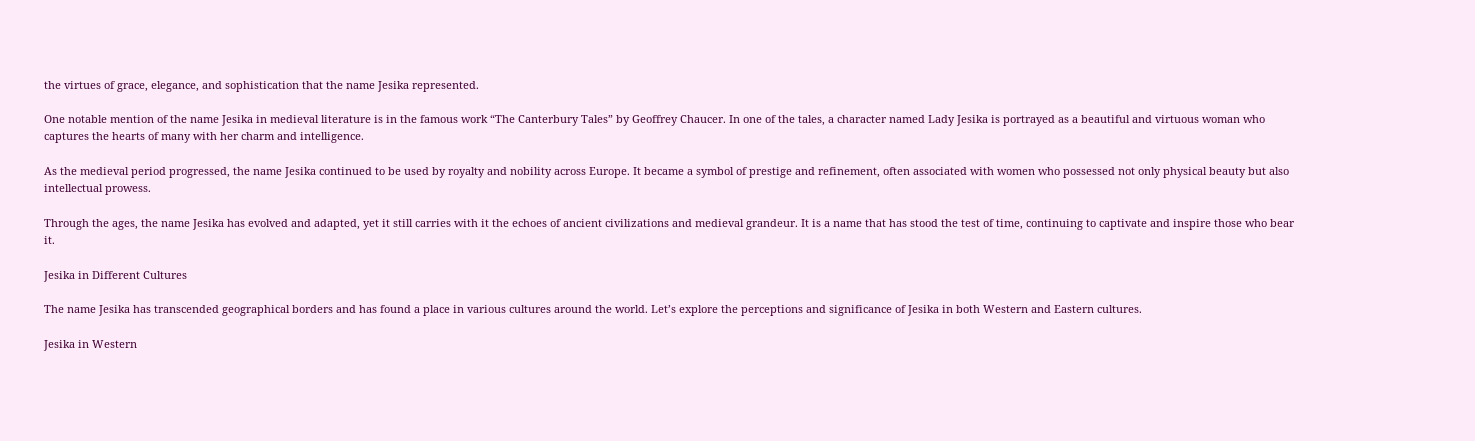the virtues of grace, elegance, and sophistication that the name Jesika represented.

One notable mention of the name Jesika in medieval literature is in the famous work “The Canterbury Tales” by Geoffrey Chaucer. In one of the tales, a character named Lady Jesika is portrayed as a beautiful and virtuous woman who captures the hearts of many with her charm and intelligence.

As the medieval period progressed, the name Jesika continued to be used by royalty and nobility across Europe. It became a symbol of prestige and refinement, often associated with women who possessed not only physical beauty but also intellectual prowess.

Through the ages, the name Jesika has evolved and adapted, yet it still carries with it the echoes of ancient civilizations and medieval grandeur. It is a name that has stood the test of time, continuing to captivate and inspire those who bear it.

Jesika in Different Cultures

The name Jesika has transcended geographical borders and has found a place in various cultures around the world. Let’s explore the perceptions and significance of Jesika in both Western and Eastern cultures.

Jesika in Western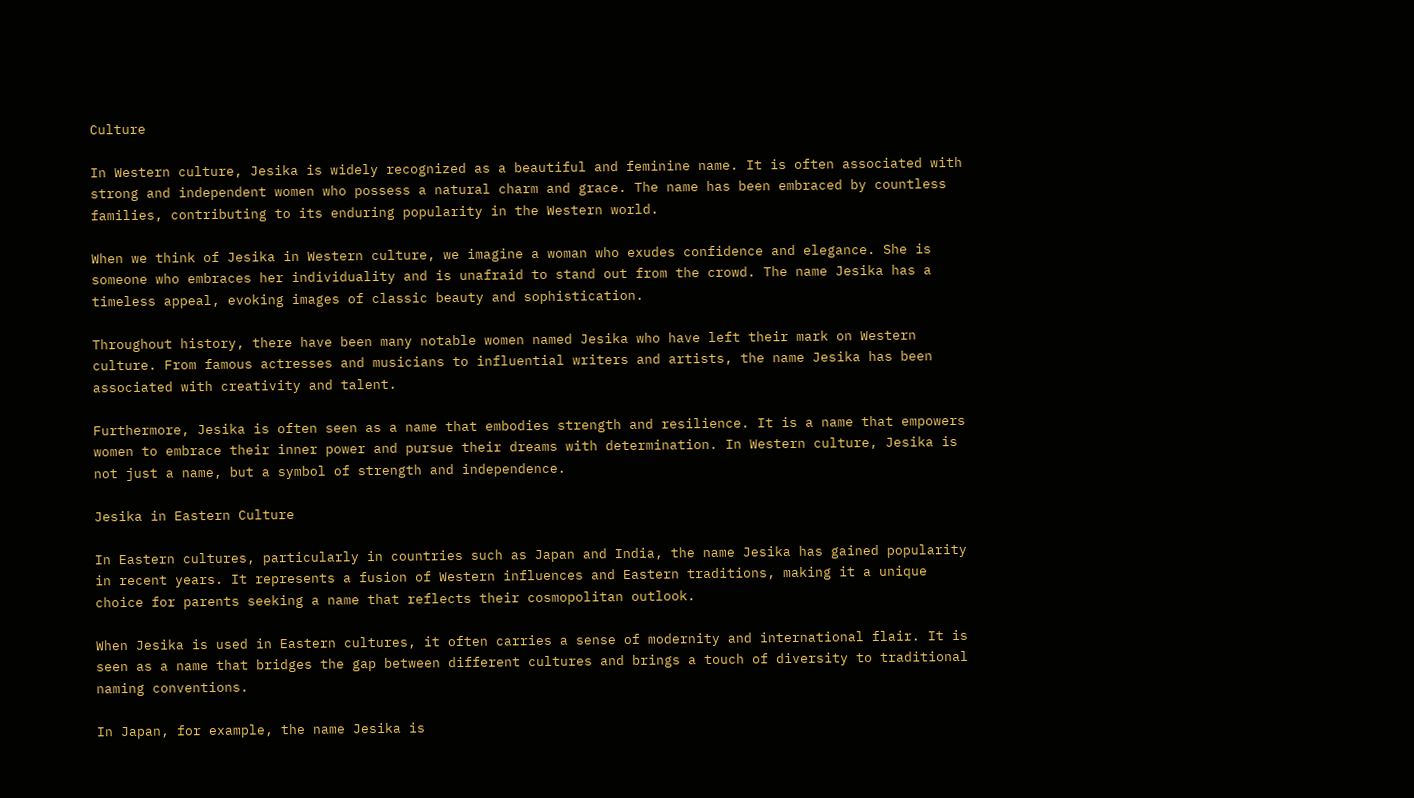Culture

In Western culture, Jesika is widely recognized as a beautiful and feminine name. It is often associated with strong and independent women who possess a natural charm and grace. The name has been embraced by countless families, contributing to its enduring popularity in the Western world.

When we think of Jesika in Western culture, we imagine a woman who exudes confidence and elegance. She is someone who embraces her individuality and is unafraid to stand out from the crowd. The name Jesika has a timeless appeal, evoking images of classic beauty and sophistication.

Throughout history, there have been many notable women named Jesika who have left their mark on Western culture. From famous actresses and musicians to influential writers and artists, the name Jesika has been associated with creativity and talent.

Furthermore, Jesika is often seen as a name that embodies strength and resilience. It is a name that empowers women to embrace their inner power and pursue their dreams with determination. In Western culture, Jesika is not just a name, but a symbol of strength and independence.

Jesika in Eastern Culture

In Eastern cultures, particularly in countries such as Japan and India, the name Jesika has gained popularity in recent years. It represents a fusion of Western influences and Eastern traditions, making it a unique choice for parents seeking a name that reflects their cosmopolitan outlook.

When Jesika is used in Eastern cultures, it often carries a sense of modernity and international flair. It is seen as a name that bridges the gap between different cultures and brings a touch of diversity to traditional naming conventions.

In Japan, for example, the name Jesika is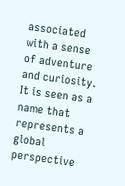associated with a sense of adventure and curiosity. It is seen as a name that represents a global perspective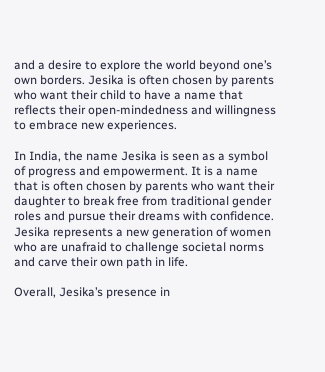and a desire to explore the world beyond one’s own borders. Jesika is often chosen by parents who want their child to have a name that reflects their open-mindedness and willingness to embrace new experiences.

In India, the name Jesika is seen as a symbol of progress and empowerment. It is a name that is often chosen by parents who want their daughter to break free from traditional gender roles and pursue their dreams with confidence. Jesika represents a new generation of women who are unafraid to challenge societal norms and carve their own path in life.

Overall, Jesika’s presence in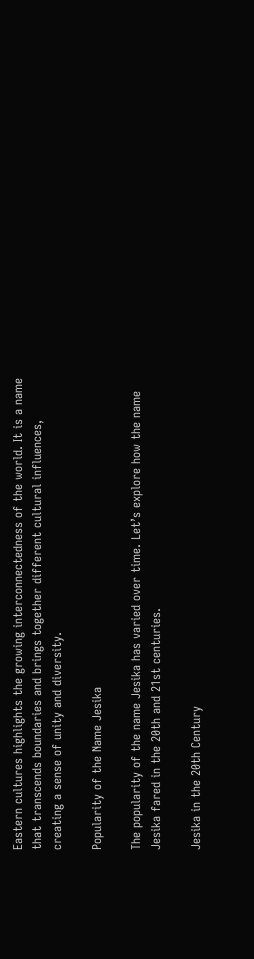Eastern cultures highlights the growing interconnectedness of the world. It is a name that transcends boundaries and brings together different cultural influences, creating a sense of unity and diversity.

Popularity of the Name Jesika

The popularity of the name Jesika has varied over time. Let’s explore how the name Jesika fared in the 20th and 21st centuries.

Jesika in the 20th Century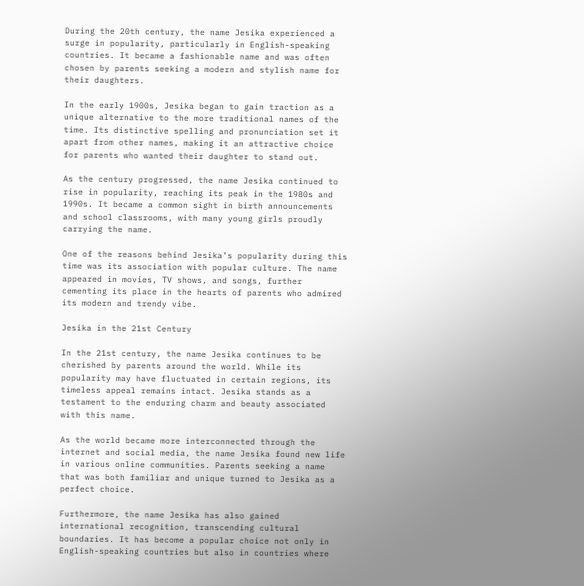During the 20th century, the name Jesika experienced a surge in popularity, particularly in English-speaking countries. It became a fashionable name and was often chosen by parents seeking a modern and stylish name for their daughters.

In the early 1900s, Jesika began to gain traction as a unique alternative to the more traditional names of the time. Its distinctive spelling and pronunciation set it apart from other names, making it an attractive choice for parents who wanted their daughter to stand out.

As the century progressed, the name Jesika continued to rise in popularity, reaching its peak in the 1980s and 1990s. It became a common sight in birth announcements and school classrooms, with many young girls proudly carrying the name.

One of the reasons behind Jesika’s popularity during this time was its association with popular culture. The name appeared in movies, TV shows, and songs, further cementing its place in the hearts of parents who admired its modern and trendy vibe.

Jesika in the 21st Century

In the 21st century, the name Jesika continues to be cherished by parents around the world. While its popularity may have fluctuated in certain regions, its timeless appeal remains intact. Jesika stands as a testament to the enduring charm and beauty associated with this name.

As the world became more interconnected through the internet and social media, the name Jesika found new life in various online communities. Parents seeking a name that was both familiar and unique turned to Jesika as a perfect choice.

Furthermore, the name Jesika has also gained international recognition, transcending cultural boundaries. It has become a popular choice not only in English-speaking countries but also in countries where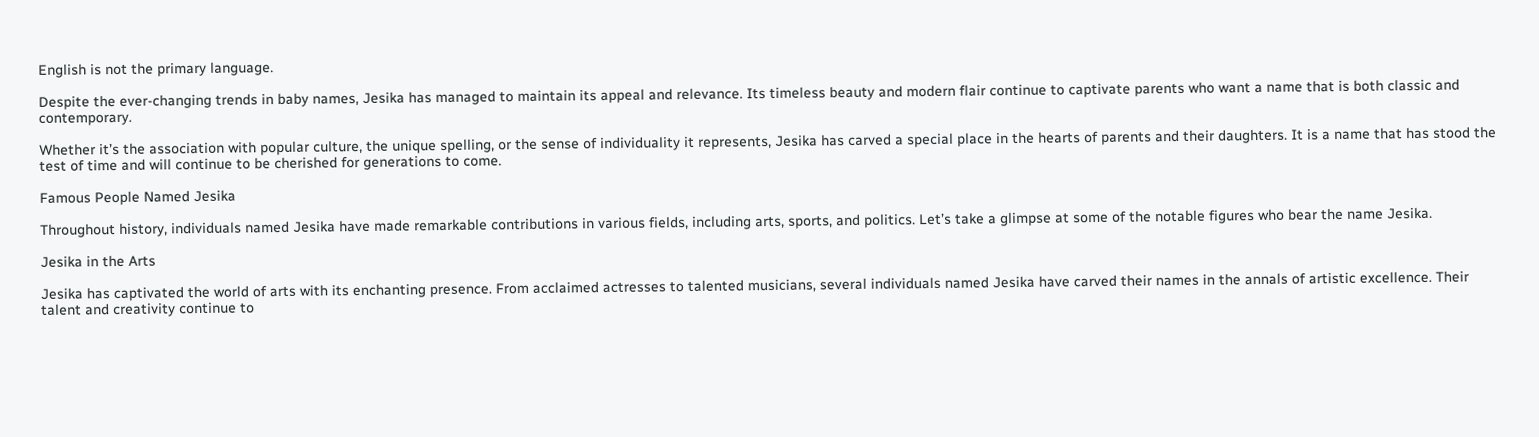English is not the primary language.

Despite the ever-changing trends in baby names, Jesika has managed to maintain its appeal and relevance. Its timeless beauty and modern flair continue to captivate parents who want a name that is both classic and contemporary.

Whether it’s the association with popular culture, the unique spelling, or the sense of individuality it represents, Jesika has carved a special place in the hearts of parents and their daughters. It is a name that has stood the test of time and will continue to be cherished for generations to come.

Famous People Named Jesika

Throughout history, individuals named Jesika have made remarkable contributions in various fields, including arts, sports, and politics. Let’s take a glimpse at some of the notable figures who bear the name Jesika.

Jesika in the Arts

Jesika has captivated the world of arts with its enchanting presence. From acclaimed actresses to talented musicians, several individuals named Jesika have carved their names in the annals of artistic excellence. Their talent and creativity continue to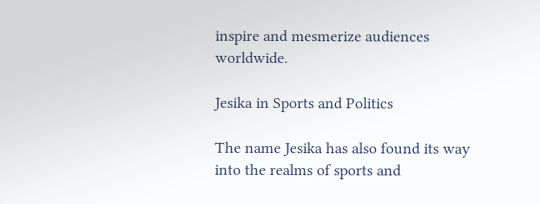inspire and mesmerize audiences worldwide.

Jesika in Sports and Politics

The name Jesika has also found its way into the realms of sports and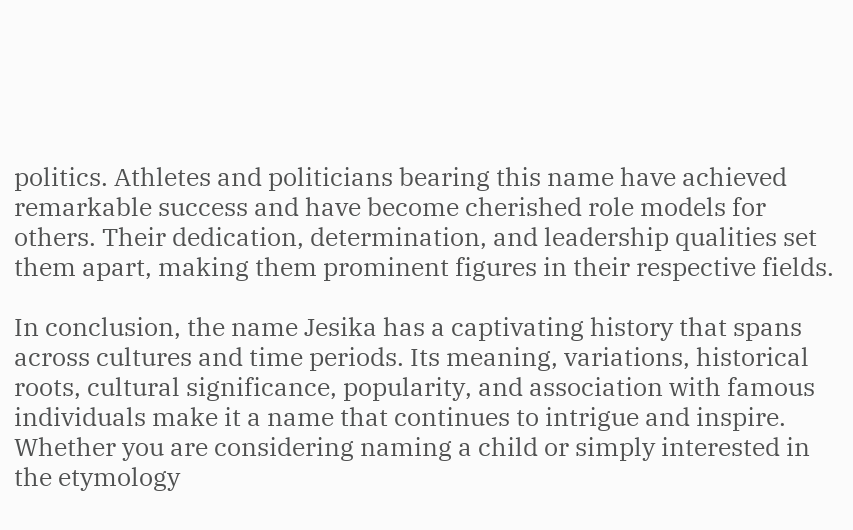politics. Athletes and politicians bearing this name have achieved remarkable success and have become cherished role models for others. Their dedication, determination, and leadership qualities set them apart, making them prominent figures in their respective fields.

In conclusion, the name Jesika has a captivating history that spans across cultures and time periods. Its meaning, variations, historical roots, cultural significance, popularity, and association with famous individuals make it a name that continues to intrigue and inspire. Whether you are considering naming a child or simply interested in the etymology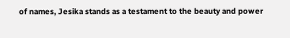of names, Jesika stands as a testament to the beauty and power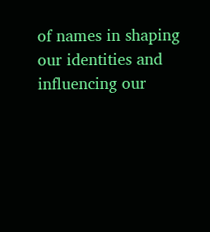of names in shaping our identities and influencing our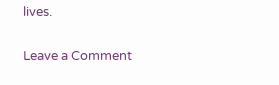lives.

Leave a Comment